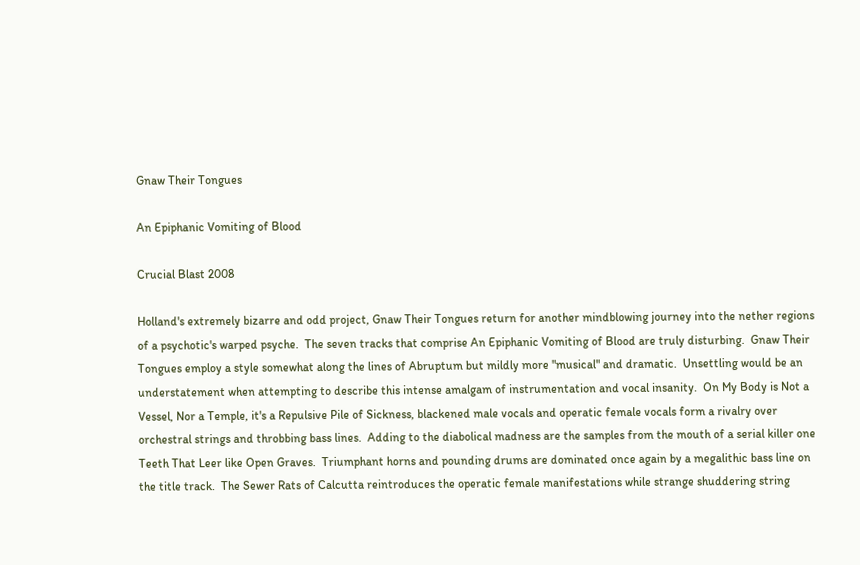Gnaw Their Tongues

An Epiphanic Vomiting of Blood

Crucial Blast 2008

Holland's extremely bizarre and odd project, Gnaw Their Tongues return for another mindblowing journey into the nether regions of a psychotic's warped psyche.  The seven tracks that comprise An Epiphanic Vomiting of Blood are truly disturbing.  Gnaw Their Tongues employ a style somewhat along the lines of Abruptum but mildly more "musical" and dramatic.  Unsettling would be an understatement when attempting to describe this intense amalgam of instrumentation and vocal insanity.  On My Body is Not a Vessel, Nor a Temple, it's a Repulsive Pile of Sickness, blackened male vocals and operatic female vocals form a rivalry over orchestral strings and throbbing bass lines.  Adding to the diabolical madness are the samples from the mouth of a serial killer one Teeth That Leer like Open Graves.  Triumphant horns and pounding drums are dominated once again by a megalithic bass line on the title track.  The Sewer Rats of Calcutta reintroduces the operatic female manifestations while strange shuddering string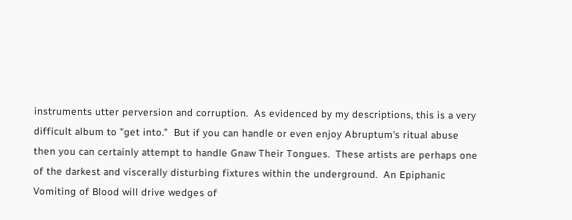instruments utter perversion and corruption.  As evidenced by my descriptions, this is a very difficult album to "get into."  But if you can handle or even enjoy Abruptum's ritual abuse then you can certainly attempt to handle Gnaw Their Tongues.  These artists are perhaps one of the darkest and viscerally disturbing fixtures within the underground.  An Epiphanic Vomiting of Blood will drive wedges of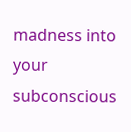madness into your subconscious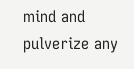mind and pulverize any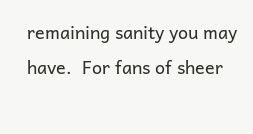remaining sanity you may have.  For fans of sheer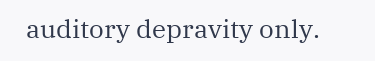auditory depravity only.